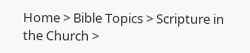Home > Bible Topics > Scripture in the Church >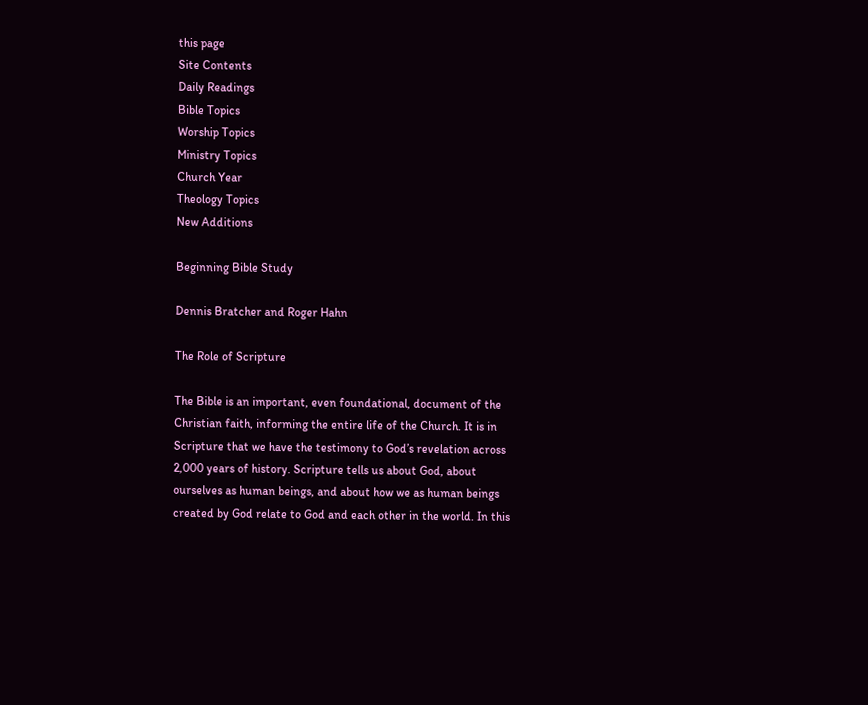this page
Site Contents
Daily Readings
Bible Topics
Worship Topics
Ministry Topics
Church Year
Theology Topics
New Additions

Beginning Bible Study

Dennis Bratcher and Roger Hahn

The Role of Scripture

The Bible is an important, even foundational, document of the Christian faith, informing the entire life of the Church. It is in Scripture that we have the testimony to God’s revelation across 2,000 years of history. Scripture tells us about God, about ourselves as human beings, and about how we as human beings created by God relate to God and each other in the world. In this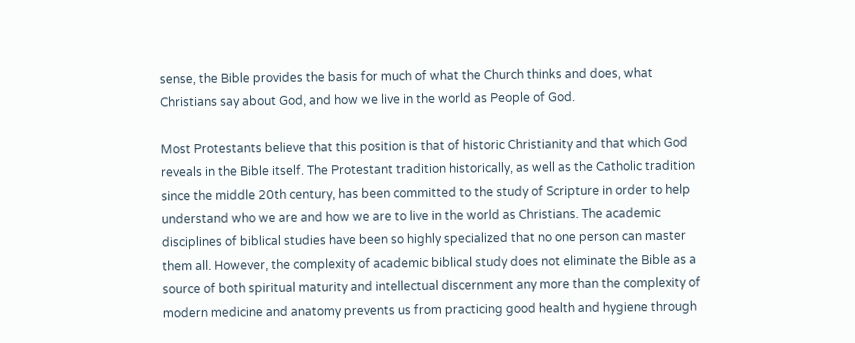sense, the Bible provides the basis for much of what the Church thinks and does, what Christians say about God, and how we live in the world as People of God.

Most Protestants believe that this position is that of historic Christianity and that which God reveals in the Bible itself. The Protestant tradition historically, as well as the Catholic tradition since the middle 20th century, has been committed to the study of Scripture in order to help understand who we are and how we are to live in the world as Christians. The academic disciplines of biblical studies have been so highly specialized that no one person can master them all. However, the complexity of academic biblical study does not eliminate the Bible as a source of both spiritual maturity and intellectual discernment any more than the complexity of modern medicine and anatomy prevents us from practicing good health and hygiene through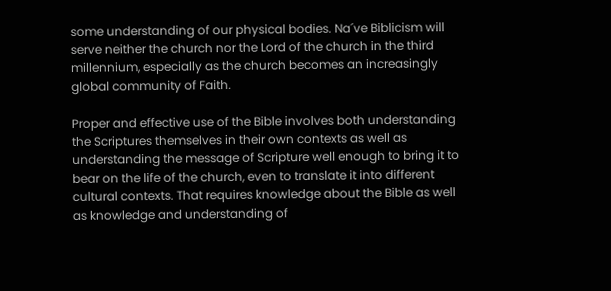some understanding of our physical bodies. Na´ve Biblicism will serve neither the church nor the Lord of the church in the third millennium, especially as the church becomes an increasingly global community of Faith.

Proper and effective use of the Bible involves both understanding the Scriptures themselves in their own contexts as well as understanding the message of Scripture well enough to bring it to bear on the life of the church, even to translate it into different cultural contexts. That requires knowledge about the Bible as well as knowledge and understanding of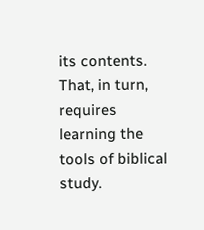its contents. That, in turn, requires learning the tools of biblical study.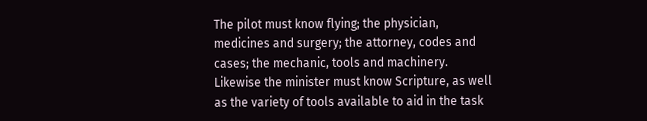The pilot must know flying; the physician, medicines and surgery; the attorney, codes and cases; the mechanic, tools and machinery. Likewise the minister must know Scripture, as well as the variety of tools available to aid in the task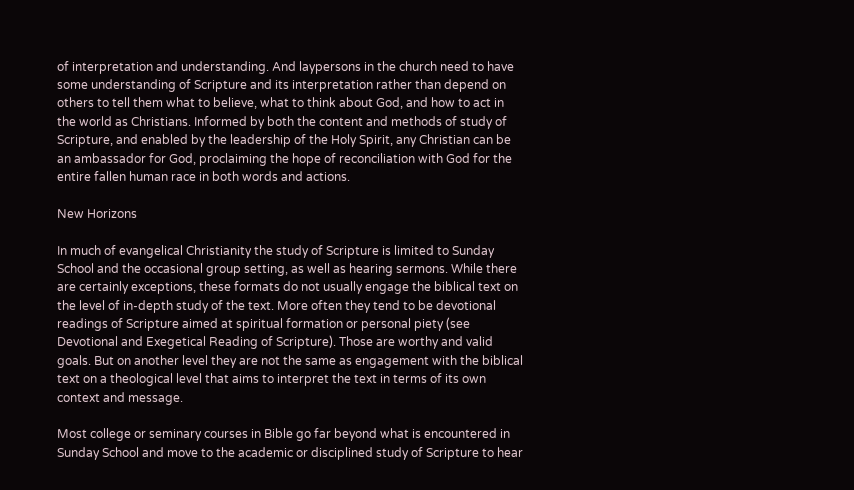of interpretation and understanding. And laypersons in the church need to have some understanding of Scripture and its interpretation rather than depend on others to tell them what to believe, what to think about God, and how to act in the world as Christians. Informed by both the content and methods of study of Scripture, and enabled by the leadership of the Holy Spirit, any Christian can be an ambassador for God, proclaiming the hope of reconciliation with God for the entire fallen human race in both words and actions.

New Horizons

In much of evangelical Christianity the study of Scripture is limited to Sunday School and the occasional group setting, as well as hearing sermons. While there are certainly exceptions, these formats do not usually engage the biblical text on the level of in-depth study of the text. More often they tend to be devotional readings of Scripture aimed at spiritual formation or personal piety (see Devotional and Exegetical Reading of Scripture). Those are worthy and valid goals. But on another level they are not the same as engagement with the biblical text on a theological level that aims to interpret the text in terms of its own context and message.

Most college or seminary courses in Bible go far beyond what is encountered in Sunday School and move to the academic or disciplined study of Scripture to hear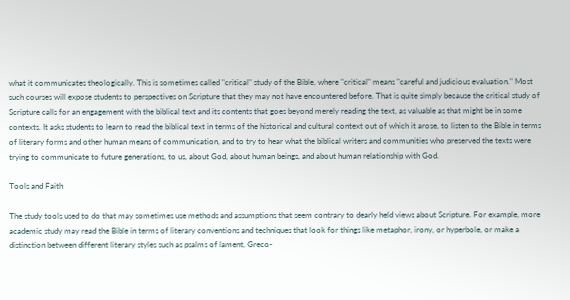what it communicates theologically. This is sometimes called "critical" study of the Bible, where "critical" means "careful and judicious evaluation." Most such courses will expose students to perspectives on Scripture that they may not have encountered before. That is quite simply because the critical study of Scripture calls for an engagement with the biblical text and its contents that goes beyond merely reading the text, as valuable as that might be in some contexts. It asks students to learn to read the biblical text in terms of the historical and cultural context out of which it arose, to listen to the Bible in terms of literary forms and other human means of communication, and to try to hear what the biblical writers and communities who preserved the texts were trying to communicate to future generations, to us, about God, about human beings, and about human relationship with God.

Tools and Faith

The study tools used to do that may sometimes use methods and assumptions that seem contrary to dearly held views about Scripture. For example, more academic study may read the Bible in terms of literary conventions and techniques that look for things like metaphor, irony, or hyperbole, or make a distinction between different literary styles such as psalms of lament, Greco-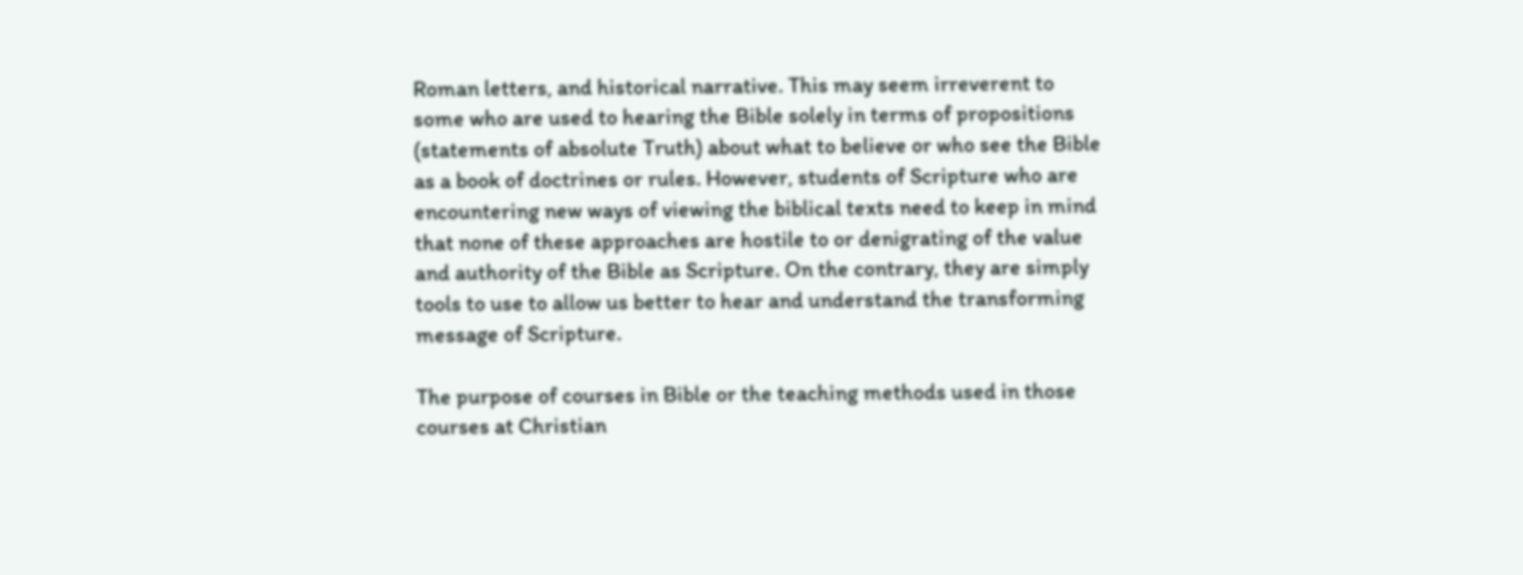Roman letters, and historical narrative. This may seem irreverent to some who are used to hearing the Bible solely in terms of propositions (statements of absolute Truth) about what to believe or who see the Bible as a book of doctrines or rules. However, students of Scripture who are encountering new ways of viewing the biblical texts need to keep in mind that none of these approaches are hostile to or denigrating of the value and authority of the Bible as Scripture. On the contrary, they are simply tools to use to allow us better to hear and understand the transforming message of Scripture.

The purpose of courses in Bible or the teaching methods used in those courses at Christian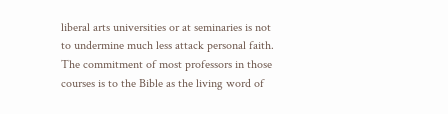liberal arts universities or at seminaries is not to undermine much less attack personal faith. The commitment of most professors in those courses is to the Bible as the living word of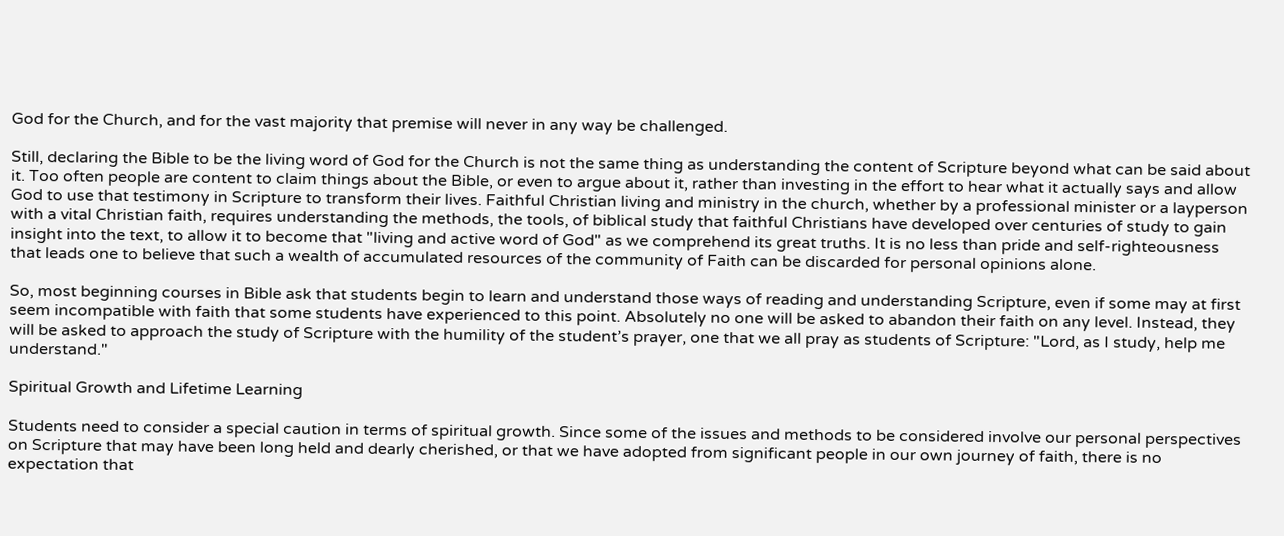God for the Church, and for the vast majority that premise will never in any way be challenged.

Still, declaring the Bible to be the living word of God for the Church is not the same thing as understanding the content of Scripture beyond what can be said about it. Too often people are content to claim things about the Bible, or even to argue about it, rather than investing in the effort to hear what it actually says and allow God to use that testimony in Scripture to transform their lives. Faithful Christian living and ministry in the church, whether by a professional minister or a layperson with a vital Christian faith, requires understanding the methods, the tools, of biblical study that faithful Christians have developed over centuries of study to gain insight into the text, to allow it to become that "living and active word of God" as we comprehend its great truths. It is no less than pride and self-righteousness that leads one to believe that such a wealth of accumulated resources of the community of Faith can be discarded for personal opinions alone.

So, most beginning courses in Bible ask that students begin to learn and understand those ways of reading and understanding Scripture, even if some may at first seem incompatible with faith that some students have experienced to this point. Absolutely no one will be asked to abandon their faith on any level. Instead, they will be asked to approach the study of Scripture with the humility of the student’s prayer, one that we all pray as students of Scripture: "Lord, as I study, help me understand."

Spiritual Growth and Lifetime Learning

Students need to consider a special caution in terms of spiritual growth. Since some of the issues and methods to be considered involve our personal perspectives on Scripture that may have been long held and dearly cherished, or that we have adopted from significant people in our own journey of faith, there is no expectation that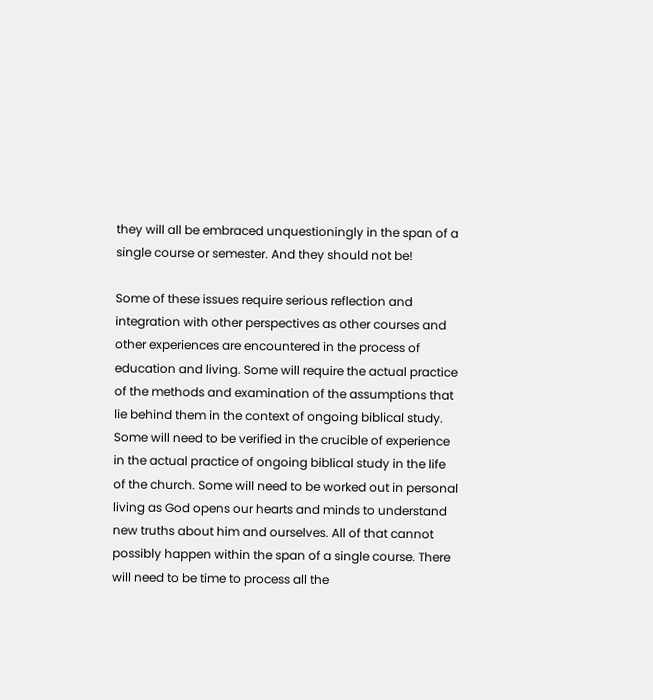they will all be embraced unquestioningly in the span of a single course or semester. And they should not be!

Some of these issues require serious reflection and integration with other perspectives as other courses and other experiences are encountered in the process of education and living. Some will require the actual practice of the methods and examination of the assumptions that lie behind them in the context of ongoing biblical study. Some will need to be verified in the crucible of experience in the actual practice of ongoing biblical study in the life of the church. Some will need to be worked out in personal living as God opens our hearts and minds to understand new truths about him and ourselves. All of that cannot possibly happen within the span of a single course. There will need to be time to process all the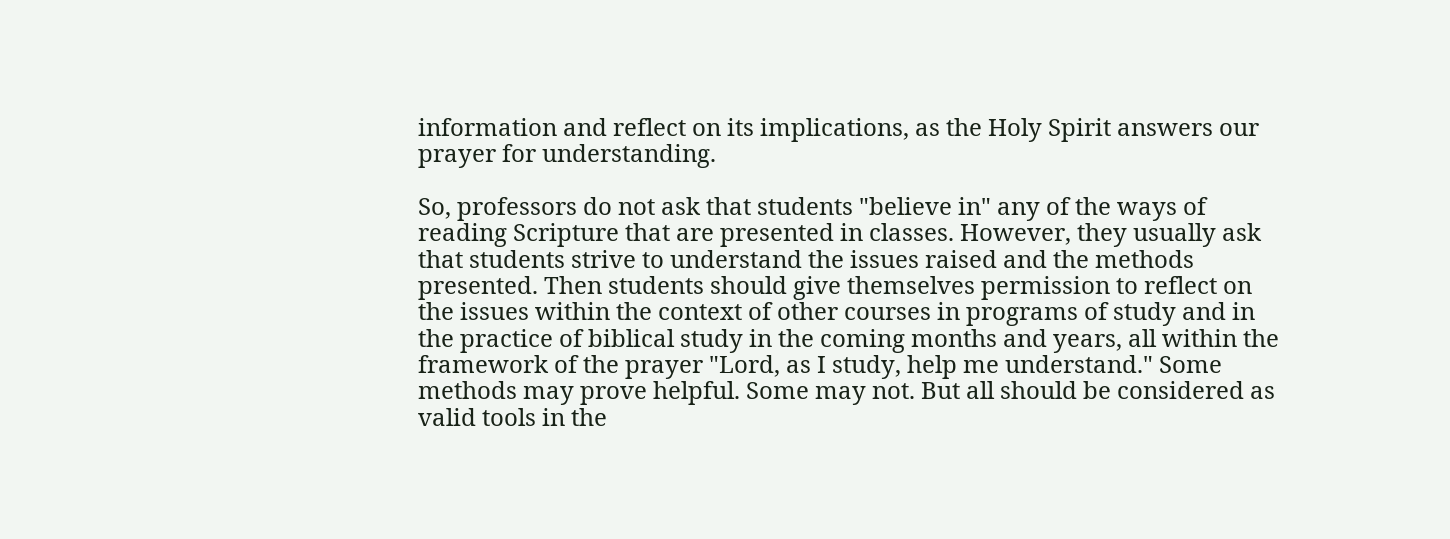information and reflect on its implications, as the Holy Spirit answers our prayer for understanding.

So, professors do not ask that students "believe in" any of the ways of reading Scripture that are presented in classes. However, they usually ask that students strive to understand the issues raised and the methods presented. Then students should give themselves permission to reflect on the issues within the context of other courses in programs of study and in the practice of biblical study in the coming months and years, all within the framework of the prayer "Lord, as I study, help me understand." Some methods may prove helpful. Some may not. But all should be considered as valid tools in the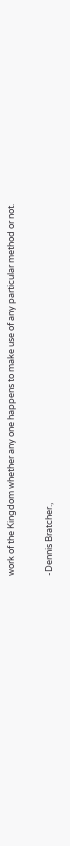work of the Kingdom whether any one happens to make use of any particular method or not.

-Dennis Bratcher.,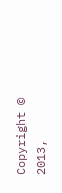Copyright © 2013,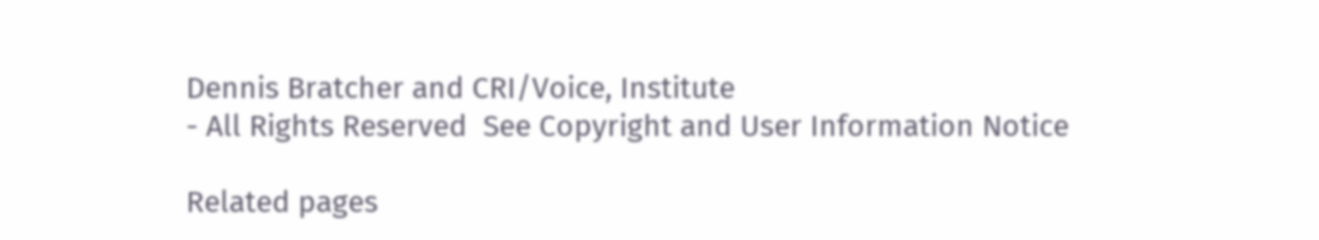Dennis Bratcher and CRI/Voice, Institute
- All Rights Reserved  See Copyright and User Information Notice

Related pages